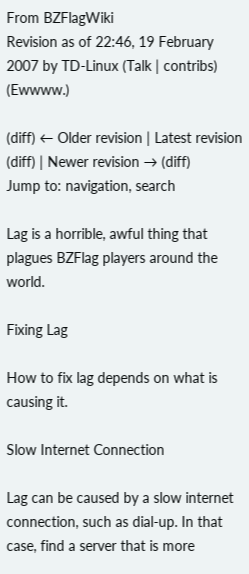From BZFlagWiki
Revision as of 22:46, 19 February 2007 by TD-Linux (Talk | contribs) (Ewwww.)

(diff) ← Older revision | Latest revision (diff) | Newer revision → (diff)
Jump to: navigation, search

Lag is a horrible, awful thing that plagues BZFlag players around the world.

Fixing Lag

How to fix lag depends on what is causing it.

Slow Internet Connection

Lag can be caused by a slow internet connection, such as dial-up. In that case, find a server that is more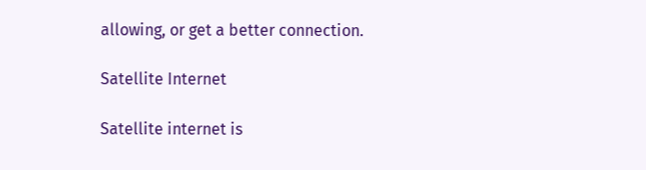allowing, or get a better connection.

Satellite Internet

Satellite internet is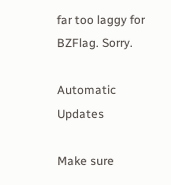far too laggy for BZFlag. Sorry.

Automatic Updates

Make sure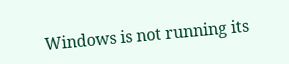Windows is not running its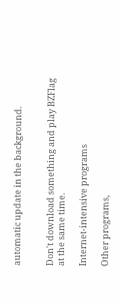automatic update in the background.


Don't download something and play BZFlag at the same time.

Internet-intensive programs

Other programs,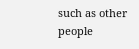such as other people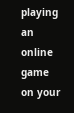playing an online game on your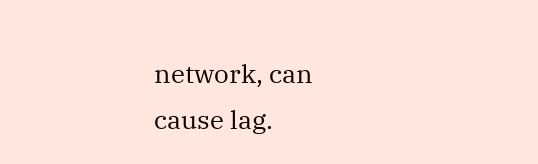network, can cause lag.